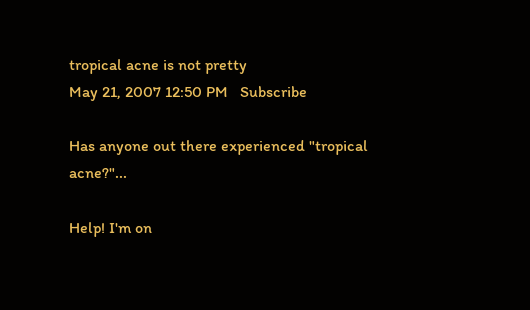tropical acne is not pretty
May 21, 2007 12:50 PM   Subscribe

Has anyone out there experienced "tropical acne?"...

Help! I'm on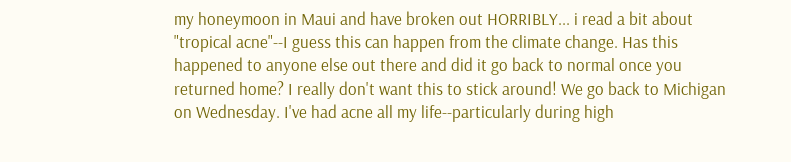my honeymoon in Maui and have broken out HORRIBLY... i read a bit about "tropical acne"--I guess this can happen from the climate change. Has this happened to anyone else out there and did it go back to normal once you returned home? I really don't want this to stick around! We go back to Michigan on Wednesday. I've had acne all my life--particularly during high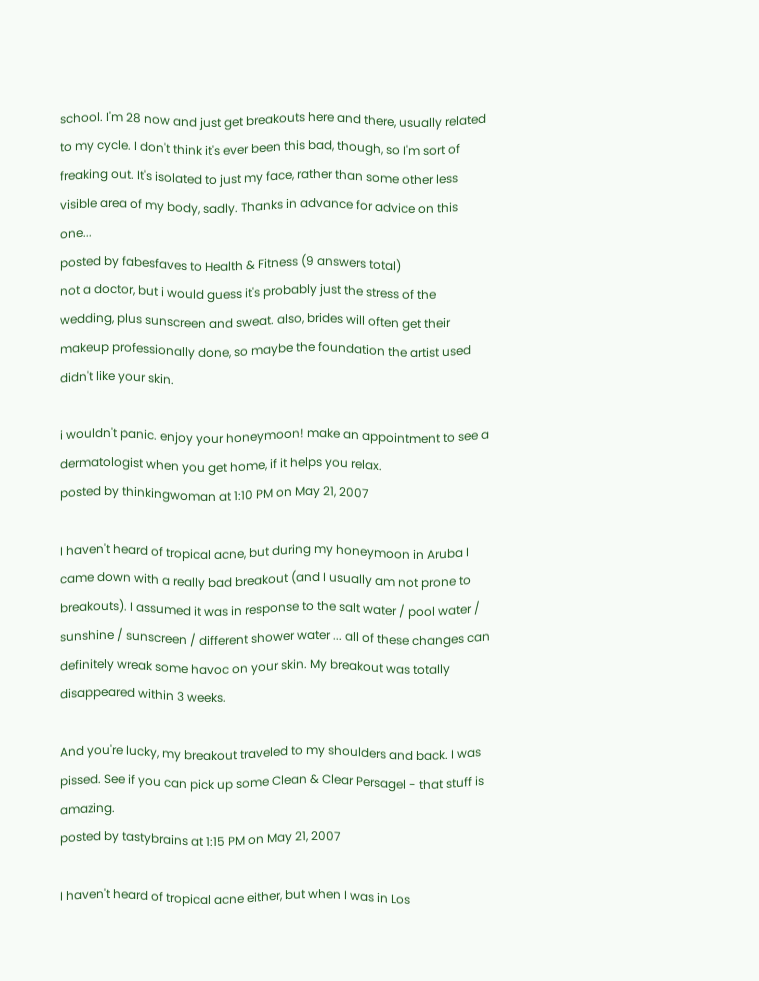school. I'm 28 now and just get breakouts here and there, usually related to my cycle. I don't think it's ever been this bad, though, so I'm sort of freaking out. It's isolated to just my face, rather than some other less visible area of my body, sadly. Thanks in advance for advice on this one...
posted by fabesfaves to Health & Fitness (9 answers total)
not a doctor, but i would guess it's probably just the stress of the wedding, plus sunscreen and sweat. also, brides will often get their makeup professionally done, so maybe the foundation the artist used didn't like your skin.

i wouldn't panic. enjoy your honeymoon! make an appointment to see a dermatologist when you get home, if it helps you relax.
posted by thinkingwoman at 1:10 PM on May 21, 2007

I haven't heard of tropical acne, but during my honeymoon in Aruba I came down with a really bad breakout (and I usually am not prone to breakouts). I assumed it was in response to the salt water / pool water / sunshine / sunscreen / different shower water ... all of these changes can definitely wreak some havoc on your skin. My breakout was totally disappeared within 3 weeks.

And you're lucky, my breakout traveled to my shoulders and back. I was pissed. See if you can pick up some Clean & Clear Persagel - that stuff is amazing.
posted by tastybrains at 1:15 PM on May 21, 2007

I haven't heard of tropical acne either, but when I was in Los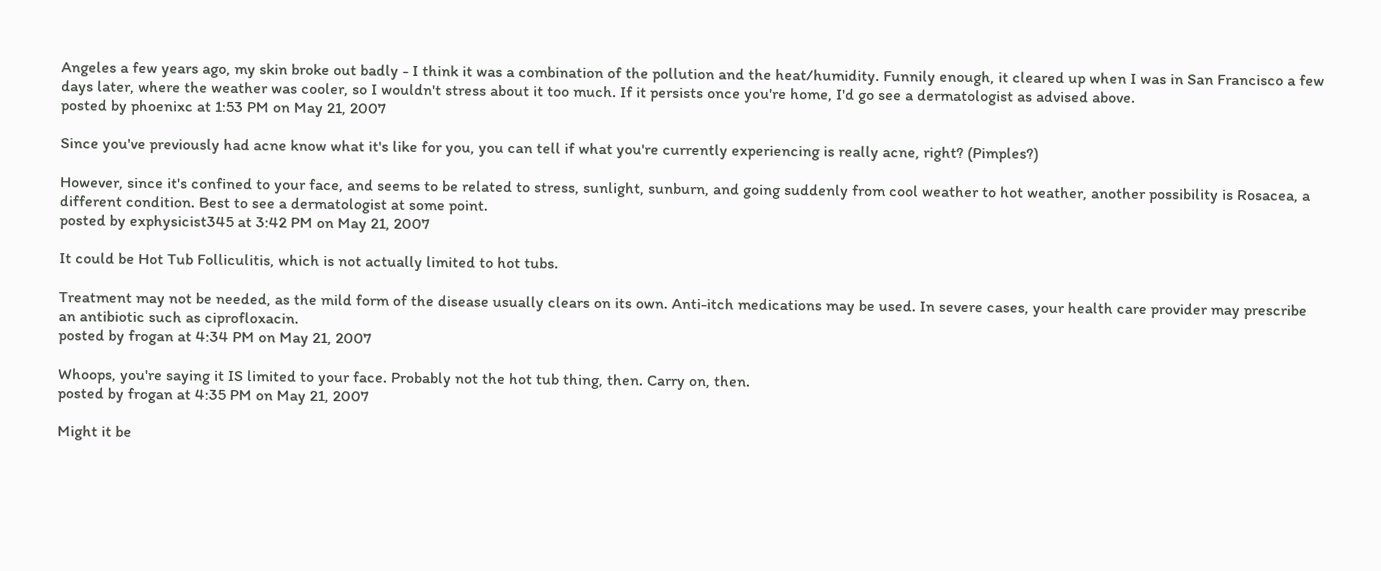Angeles a few years ago, my skin broke out badly - I think it was a combination of the pollution and the heat/humidity. Funnily enough, it cleared up when I was in San Francisco a few days later, where the weather was cooler, so I wouldn't stress about it too much. If it persists once you're home, I'd go see a dermatologist as advised above.
posted by phoenixc at 1:53 PM on May 21, 2007

Since you've previously had acne know what it's like for you, you can tell if what you're currently experiencing is really acne, right? (Pimples?)

However, since it's confined to your face, and seems to be related to stress, sunlight, sunburn, and going suddenly from cool weather to hot weather, another possibility is Rosacea, a different condition. Best to see a dermatologist at some point.
posted by exphysicist345 at 3:42 PM on May 21, 2007

It could be Hot Tub Folliculitis, which is not actually limited to hot tubs.

Treatment may not be needed, as the mild form of the disease usually clears on its own. Anti-itch medications may be used. In severe cases, your health care provider may prescribe an antibiotic such as ciprofloxacin.
posted by frogan at 4:34 PM on May 21, 2007

Whoops, you're saying it IS limited to your face. Probably not the hot tub thing, then. Carry on, then.
posted by frogan at 4:35 PM on May 21, 2007

Might it be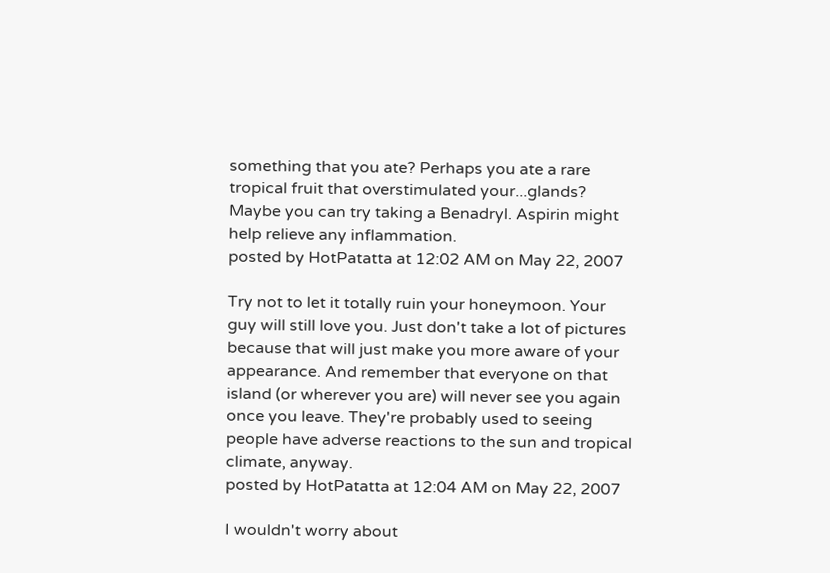something that you ate? Perhaps you ate a rare tropical fruit that overstimulated your...glands? Maybe you can try taking a Benadryl. Aspirin might help relieve any inflammation.
posted by HotPatatta at 12:02 AM on May 22, 2007

Try not to let it totally ruin your honeymoon. Your guy will still love you. Just don't take a lot of pictures because that will just make you more aware of your appearance. And remember that everyone on that island (or wherever you are) will never see you again once you leave. They're probably used to seeing people have adverse reactions to the sun and tropical climate, anyway.
posted by HotPatatta at 12:04 AM on May 22, 2007

I wouldn't worry about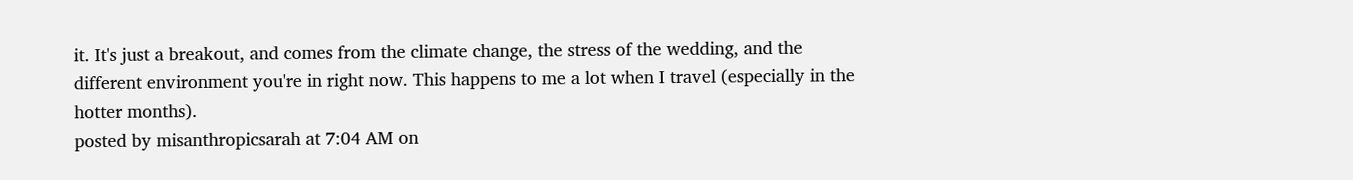it. It's just a breakout, and comes from the climate change, the stress of the wedding, and the different environment you're in right now. This happens to me a lot when I travel (especially in the hotter months).
posted by misanthropicsarah at 7:04 AM on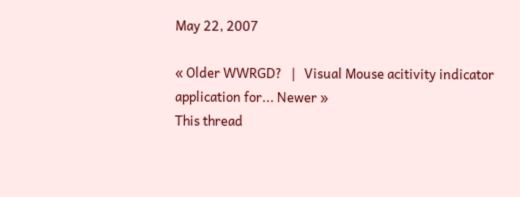May 22, 2007

« Older WWRGD?   |   Visual Mouse acitivity indicator application for... Newer »
This thread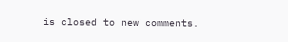is closed to new comments.